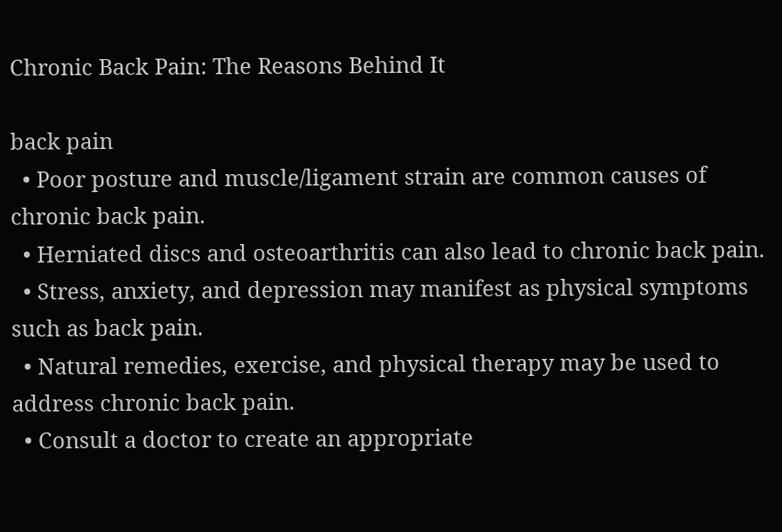Chronic Back Pain: The Reasons Behind It

back pain
  • Poor posture and muscle/ligament strain are common causes of chronic back pain.
  • Herniated discs and osteoarthritis can also lead to chronic back pain.
  • Stress, anxiety, and depression may manifest as physical symptoms such as back pain.
  • Natural remedies, exercise, and physical therapy may be used to address chronic back pain.
  • Consult a doctor to create an appropriate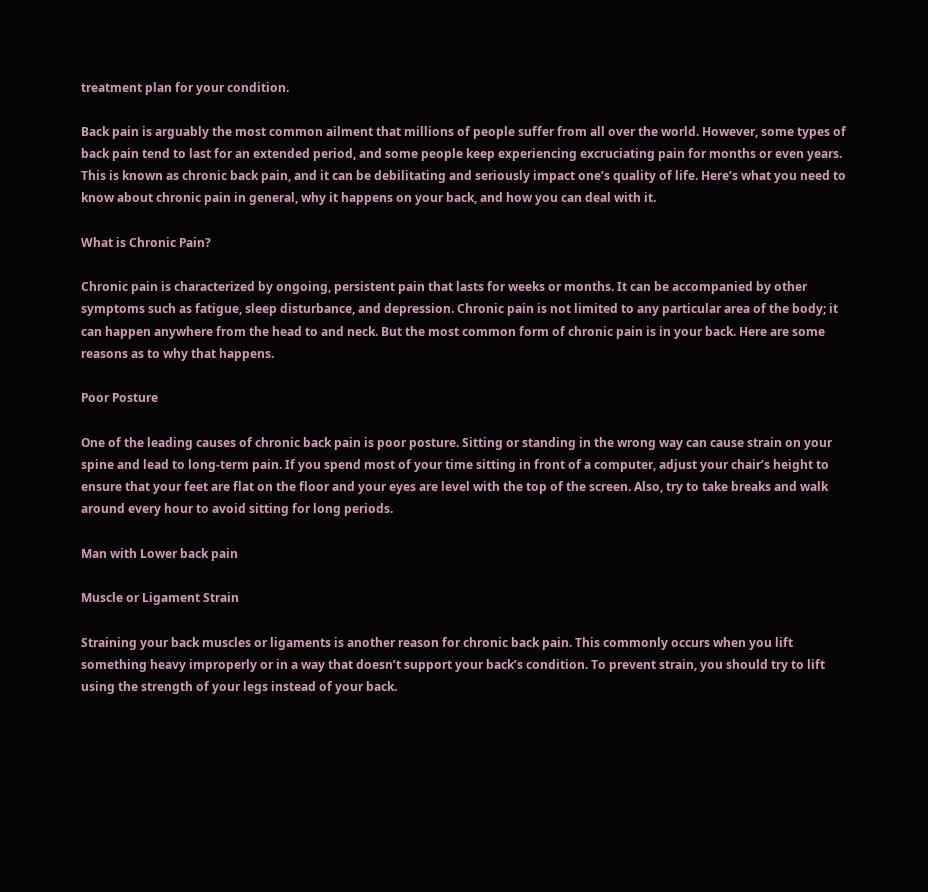treatment plan for your condition.

Back pain is arguably the most common ailment that millions of people suffer from all over the world. However, some types of back pain tend to last for an extended period, and some people keep experiencing excruciating pain for months or even years. This is known as chronic back pain, and it can be debilitating and seriously impact one’s quality of life. Here’s what you need to know about chronic pain in general, why it happens on your back, and how you can deal with it.

What is Chronic Pain?

Chronic pain is characterized by ongoing, persistent pain that lasts for weeks or months. It can be accompanied by other symptoms such as fatigue, sleep disturbance, and depression. Chronic pain is not limited to any particular area of the body; it can happen anywhere from the head to and neck. But the most common form of chronic pain is in your back. Here are some reasons as to why that happens.

Poor Posture

One of the leading causes of chronic back pain is poor posture. Sitting or standing in the wrong way can cause strain on your spine and lead to long-term pain. If you spend most of your time sitting in front of a computer, adjust your chair’s height to ensure that your feet are flat on the floor and your eyes are level with the top of the screen. Also, try to take breaks and walk around every hour to avoid sitting for long periods.

Man with Lower back pain

Muscle or Ligament Strain

Straining your back muscles or ligaments is another reason for chronic back pain. This commonly occurs when you lift something heavy improperly or in a way that doesn’t support your back’s condition. To prevent strain, you should try to lift using the strength of your legs instead of your back.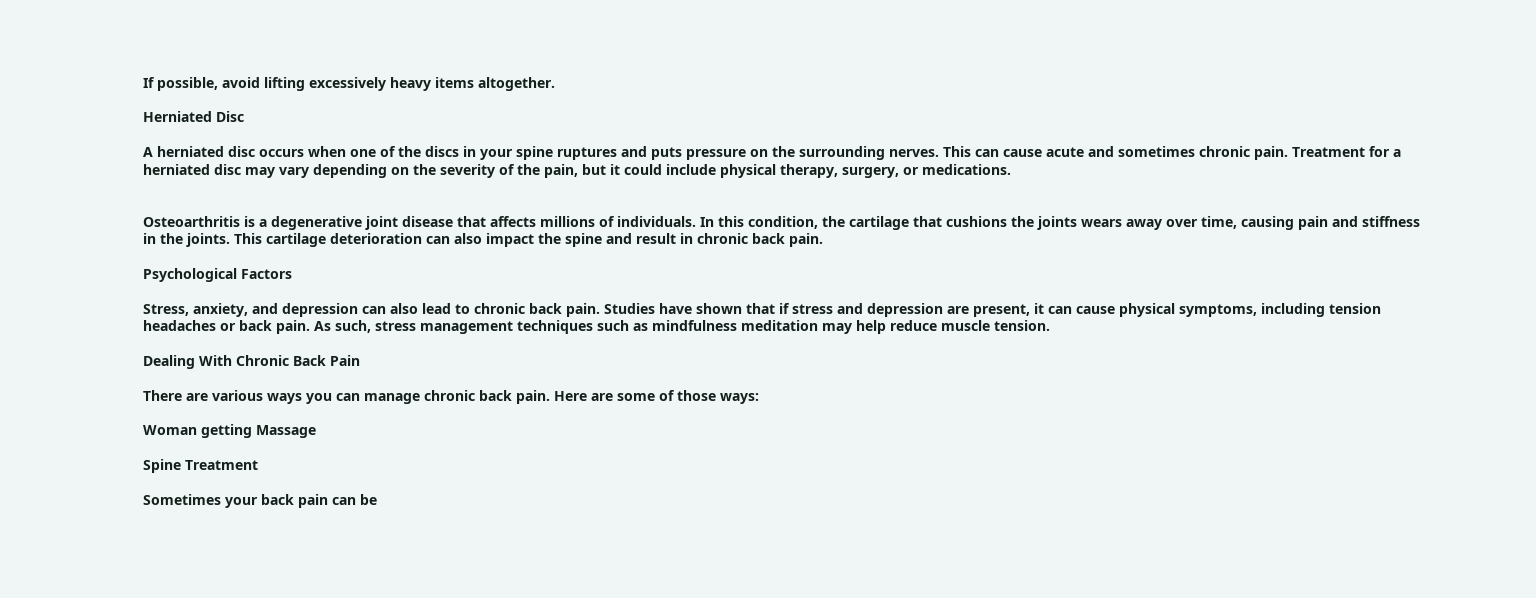If possible, avoid lifting excessively heavy items altogether.

Herniated Disc

A herniated disc occurs when one of the discs in your spine ruptures and puts pressure on the surrounding nerves. This can cause acute and sometimes chronic pain. Treatment for a herniated disc may vary depending on the severity of the pain, but it could include physical therapy, surgery, or medications.


Osteoarthritis is a degenerative joint disease that affects millions of individuals. In this condition, the cartilage that cushions the joints wears away over time, causing pain and stiffness in the joints. This cartilage deterioration can also impact the spine and result in chronic back pain.

Psychological Factors

Stress, anxiety, and depression can also lead to chronic back pain. Studies have shown that if stress and depression are present, it can cause physical symptoms, including tension headaches or back pain. As such, stress management techniques such as mindfulness meditation may help reduce muscle tension.

Dealing With Chronic Back Pain

There are various ways you can manage chronic back pain. Here are some of those ways:

Woman getting Massage

Spine Treatment

Sometimes your back pain can be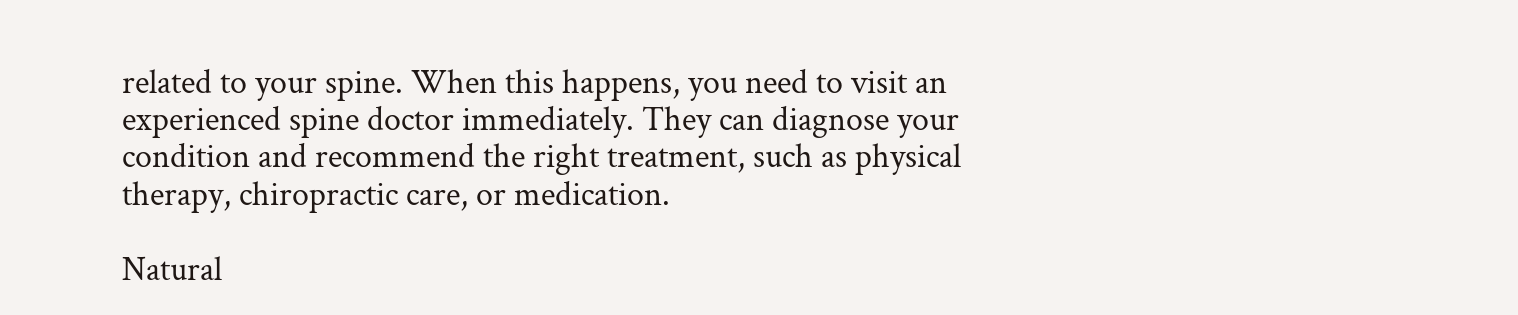related to your spine. When this happens, you need to visit an experienced spine doctor immediately. They can diagnose your condition and recommend the right treatment, such as physical therapy, chiropractic care, or medication.

Natural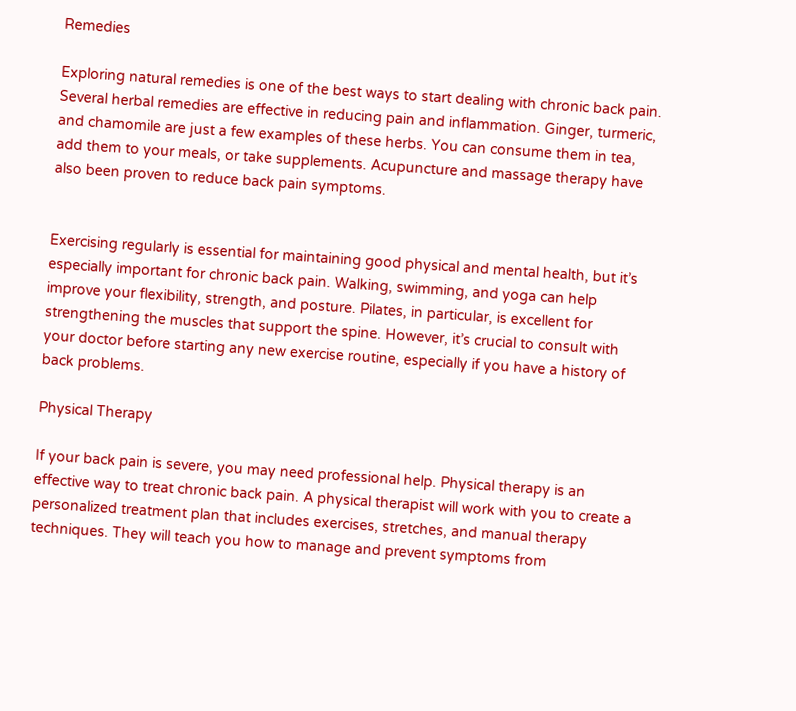Remedies

Exploring natural remedies is one of the best ways to start dealing with chronic back pain. Several herbal remedies are effective in reducing pain and inflammation. Ginger, turmeric, and chamomile are just a few examples of these herbs. You can consume them in tea, add them to your meals, or take supplements. Acupuncture and massage therapy have also been proven to reduce back pain symptoms.


Exercising regularly is essential for maintaining good physical and mental health, but it’s especially important for chronic back pain. Walking, swimming, and yoga can help improve your flexibility, strength, and posture. Pilates, in particular, is excellent for strengthening the muscles that support the spine. However, it’s crucial to consult with your doctor before starting any new exercise routine, especially if you have a history of back problems.

Physical Therapy

If your back pain is severe, you may need professional help. Physical therapy is an effective way to treat chronic back pain. A physical therapist will work with you to create a personalized treatment plan that includes exercises, stretches, and manual therapy techniques. They will teach you how to manage and prevent symptoms from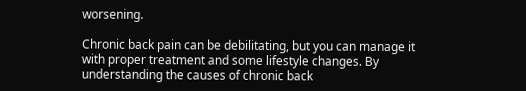worsening.

Chronic back pain can be debilitating, but you can manage it with proper treatment and some lifestyle changes. By understanding the causes of chronic back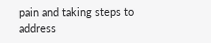pain and taking steps to address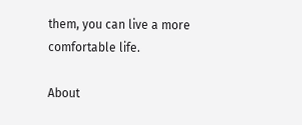them, you can live a more comfortable life.

About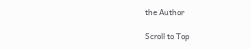the Author

Scroll to Top